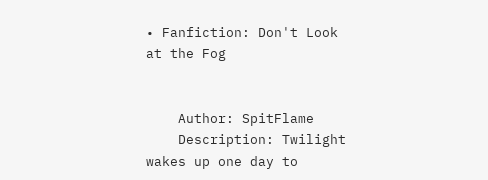• Fanfiction: Don't Look at the Fog


    Author: SpitFlame
    Description: Twilight wakes up one day to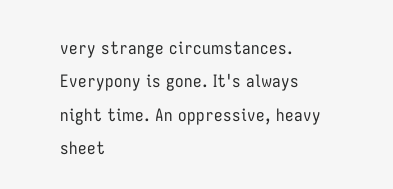very strange circumstances. Everypony is gone. It's always night time. An oppressive, heavy sheet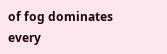of fog dominates every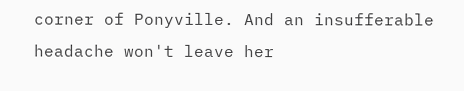corner of Ponyville. And an insufferable headache won't leave her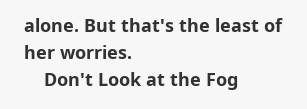alone. But that's the least of her worries.
    Don't Look at the Fog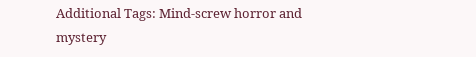Additional Tags: Mind-screw horror and mystery